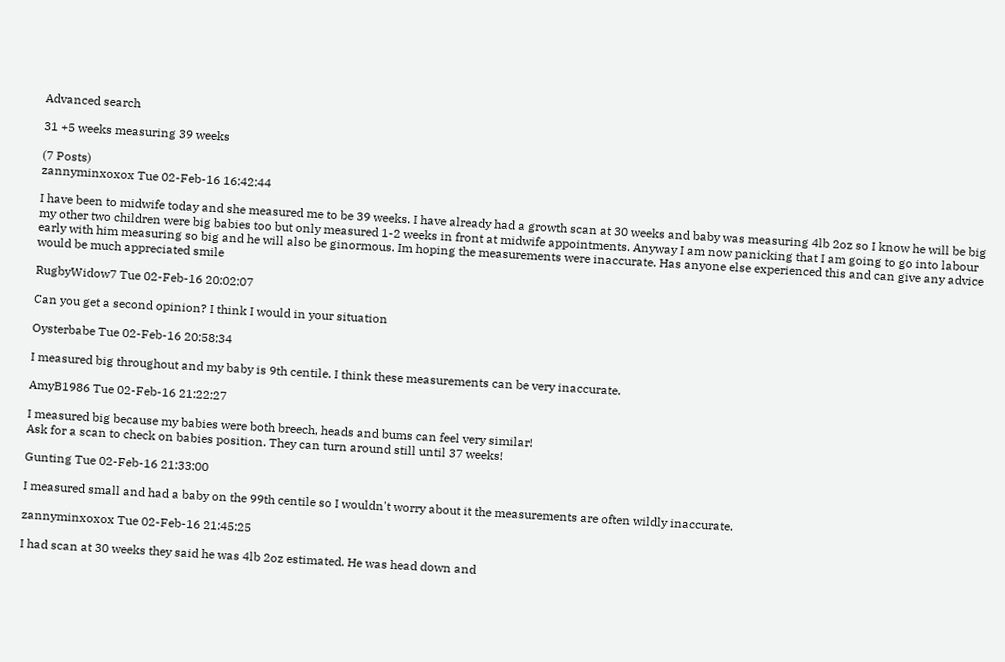Advanced search

31 +5 weeks measuring 39 weeks

(7 Posts)
zannyminxoxox Tue 02-Feb-16 16:42:44

I have been to midwife today and she measured me to be 39 weeks. I have already had a growth scan at 30 weeks and baby was measuring 4lb 2oz so I know he will be big my other two children were big babies too but only measured 1-2 weeks in front at midwife appointments. Anyway I am now panicking that I am going to go into labour early with him measuring so big and he will also be ginormous. Im hoping the measurements were inaccurate. Has anyone else experienced this and can give any advice would be much appreciated smile

RugbyWidow7 Tue 02-Feb-16 20:02:07

Can you get a second opinion? I think I would in your situation

Oysterbabe Tue 02-Feb-16 20:58:34

I measured big throughout and my baby is 9th centile. I think these measurements can be very inaccurate.

AmyB1986 Tue 02-Feb-16 21:22:27

I measured big because my babies were both breech, heads and bums can feel very similar!
Ask for a scan to check on babies position. They can turn around still until 37 weeks!

Gunting Tue 02-Feb-16 21:33:00

I measured small and had a baby on the 99th centile so I wouldn't worry about it the measurements are often wildly inaccurate.

zannyminxoxox Tue 02-Feb-16 21:45:25

I had scan at 30 weeks they said he was 4lb 2oz estimated. He was head down and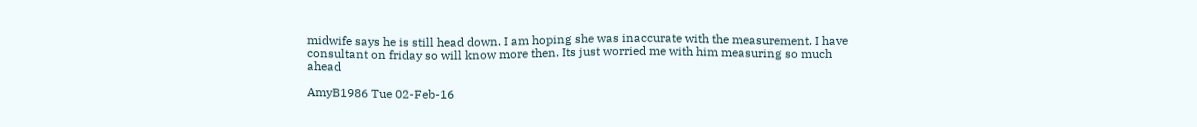midwife says he is still head down. I am hoping she was inaccurate with the measurement. I have consultant on friday so will know more then. Its just worried me with him measuring so much ahead

AmyB1986 Tue 02-Feb-16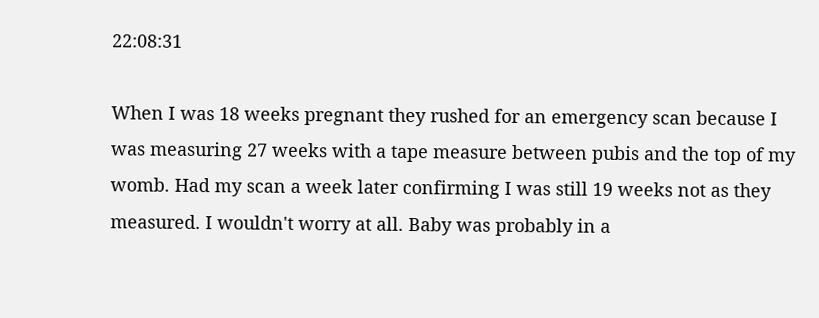22:08:31

When I was 18 weeks pregnant they rushed for an emergency scan because I was measuring 27 weeks with a tape measure between pubis and the top of my womb. Had my scan a week later confirming I was still 19 weeks not as they measured. I wouldn't worry at all. Baby was probably in a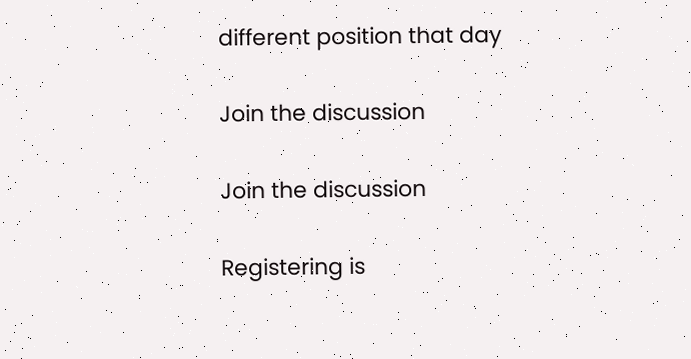different position that day

Join the discussion

Join the discussion

Registering is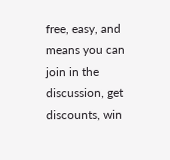free, easy, and means you can join in the discussion, get discounts, win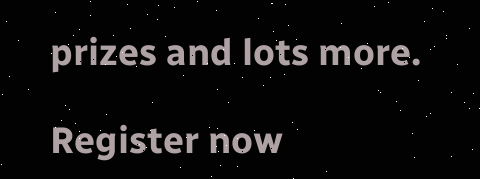prizes and lots more.

Register now